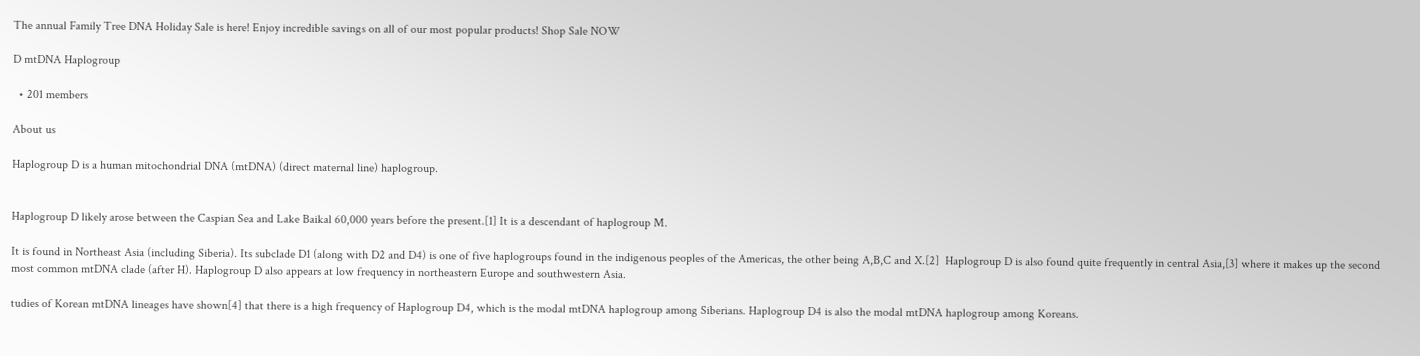The annual Family Tree DNA Holiday Sale is here! Enjoy incredible savings on all of our most popular products! Shop Sale NOW

D mtDNA Haplogroup

  • 201 members

About us

Haplogroup D is a human mitochondrial DNA (mtDNA) (direct maternal line) haplogroup.


Haplogroup D likely arose between the Caspian Sea and Lake Baikal 60,000 years before the present.[1] It is a descendant of haplogroup M.

It is found in Northeast Asia (including Siberia). Its subclade D1 (along with D2 and D4) is one of five haplogroups found in the indigenous peoples of the Americas, the other being A,B,C and X.[2]  Haplogroup D is also found quite frequently in central Asia,[3] where it makes up the second most common mtDNA clade (after H). Haplogroup D also appears at low frequency in northeastern Europe and southwestern Asia.

tudies of Korean mtDNA lineages have shown[4] that there is a high frequency of Haplogroup D4, which is the modal mtDNA haplogroup among Siberians. Haplogroup D4 is also the modal mtDNA haplogroup among Koreans.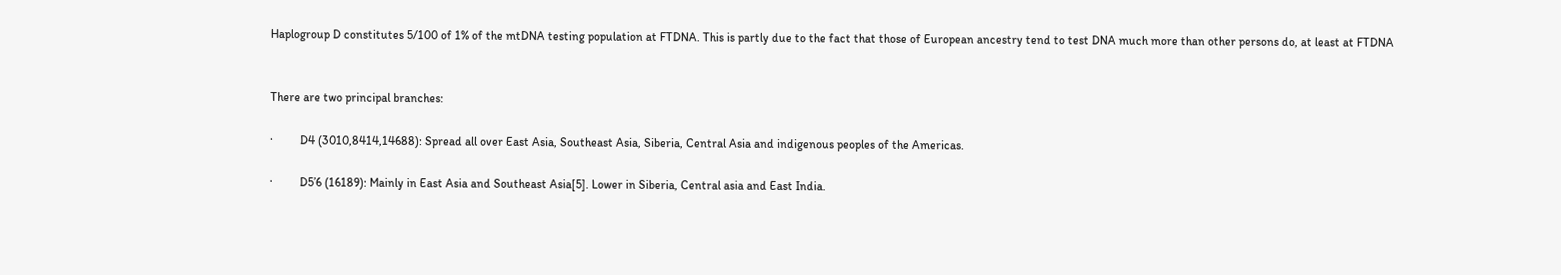Haplogroup D constitutes 5/100 of 1% of the mtDNA testing population at FTDNA. This is partly due to the fact that those of European ancestry tend to test DNA much more than other persons do, at least at FTDNA


There are two principal branches:

·         D4 (3010,8414,14688): Spread all over East Asia, Southeast Asia, Siberia, Central Asia and indigenous peoples of the Americas.

·         D5’6 (16189): Mainly in East Asia and Southeast Asia[5]. Lower in Siberia, Central asia and East India.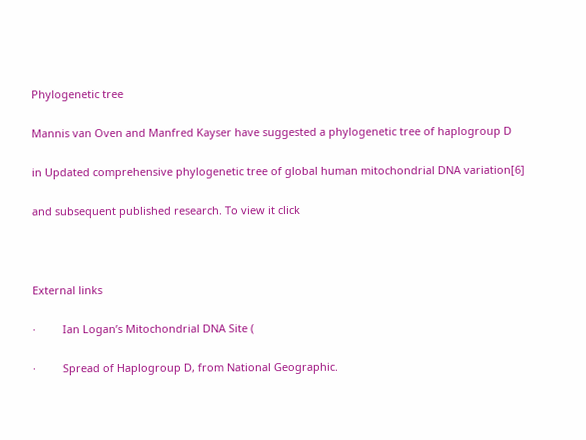Phylogenetic tree

Mannis van Oven and Manfred Kayser have suggested a phylogenetic tree of haplogroup D

in Updated comprehensive phylogenetic tree of global human mitochondrial DNA variation[6]

and subsequent published research. To view it click



External links

·         Ian Logan’s Mitochondrial DNA Site (

·         Spread of Haplogroup D, from National Geographic.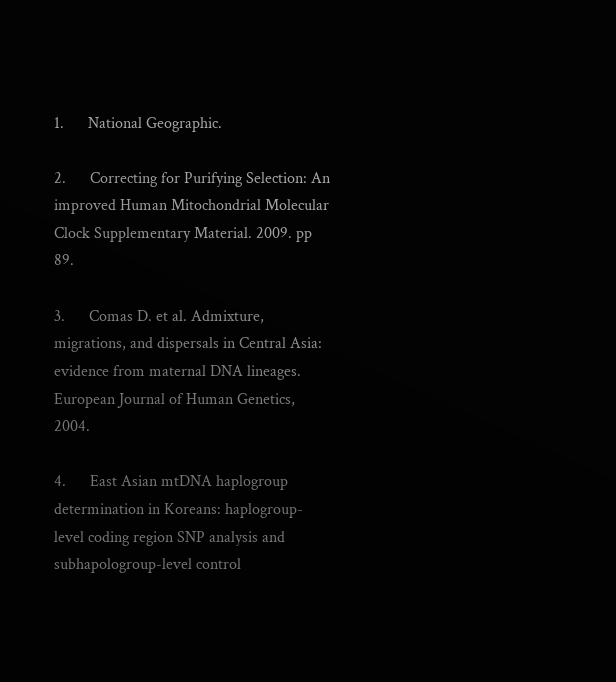1.      National Geographic.

2.      Correcting for Purifying Selection: An improved Human Mitochondrial Molecular Clock Supplementary Material. 2009. pp 89.

3.      Comas D. et al. Admixture, migrations, and dispersals in Central Asia: evidence from maternal DNA lineages. European Journal of Human Genetics, 2004.

4.      East Asian mtDNA haplogroup determination in Koreans: haplogroup-level coding region SNP analysis and subhapologroup-level control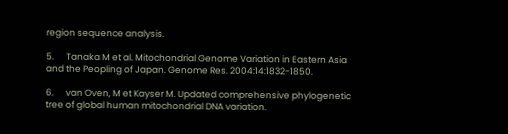region sequence analysis.

5.      Tanaka M et al. Mitochondrial Genome Variation in Eastern Asia and the Peopling of Japan. Genome Res. 2004:14:1832-1850.

6.      van Oven, M et Kayser M. Updated comprehensive phylogenetic tree of global human mitochondrial DNA variation.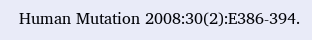Human Mutation 2008:30(2):E386-394.